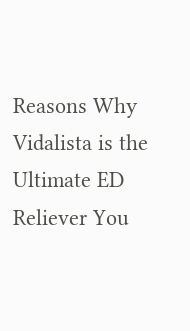Reasons Why Vidalista is the Ultimate ED Reliever You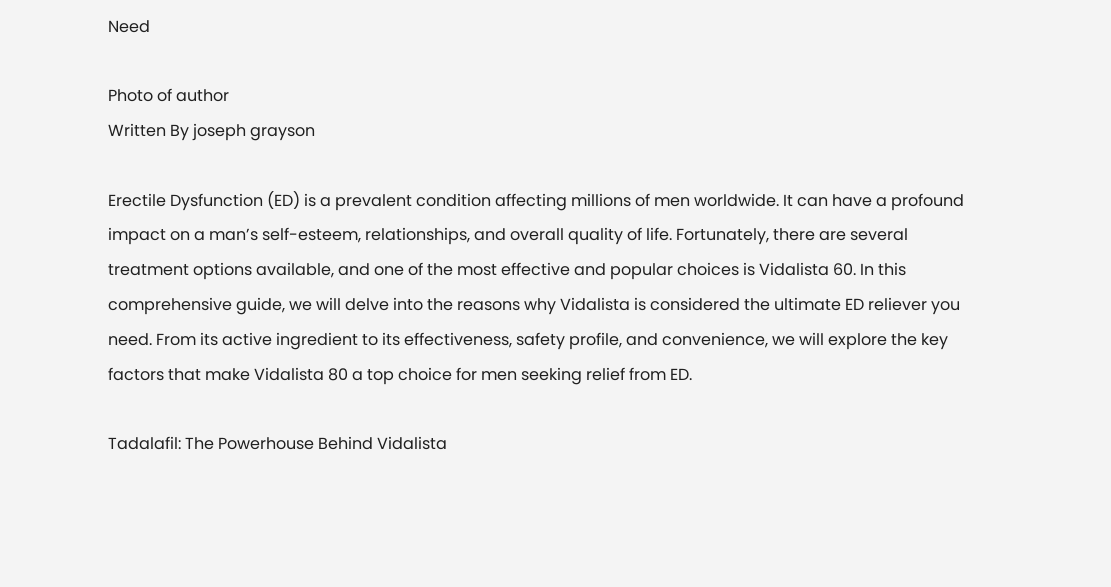Need

Photo of author
Written By joseph grayson

Erectile Dysfunction (ED) is a prevalent condition affecting millions of men worldwide. It can have a profound impact on a man’s self-esteem, relationships, and overall quality of life. Fortunately, there are several treatment options available, and one of the most effective and popular choices is Vidalista 60. In this comprehensive guide, we will delve into the reasons why Vidalista is considered the ultimate ED reliever you need. From its active ingredient to its effectiveness, safety profile, and convenience, we will explore the key factors that make Vidalista 80 a top choice for men seeking relief from ED.

Tadalafil: The Powerhouse Behind Vidalista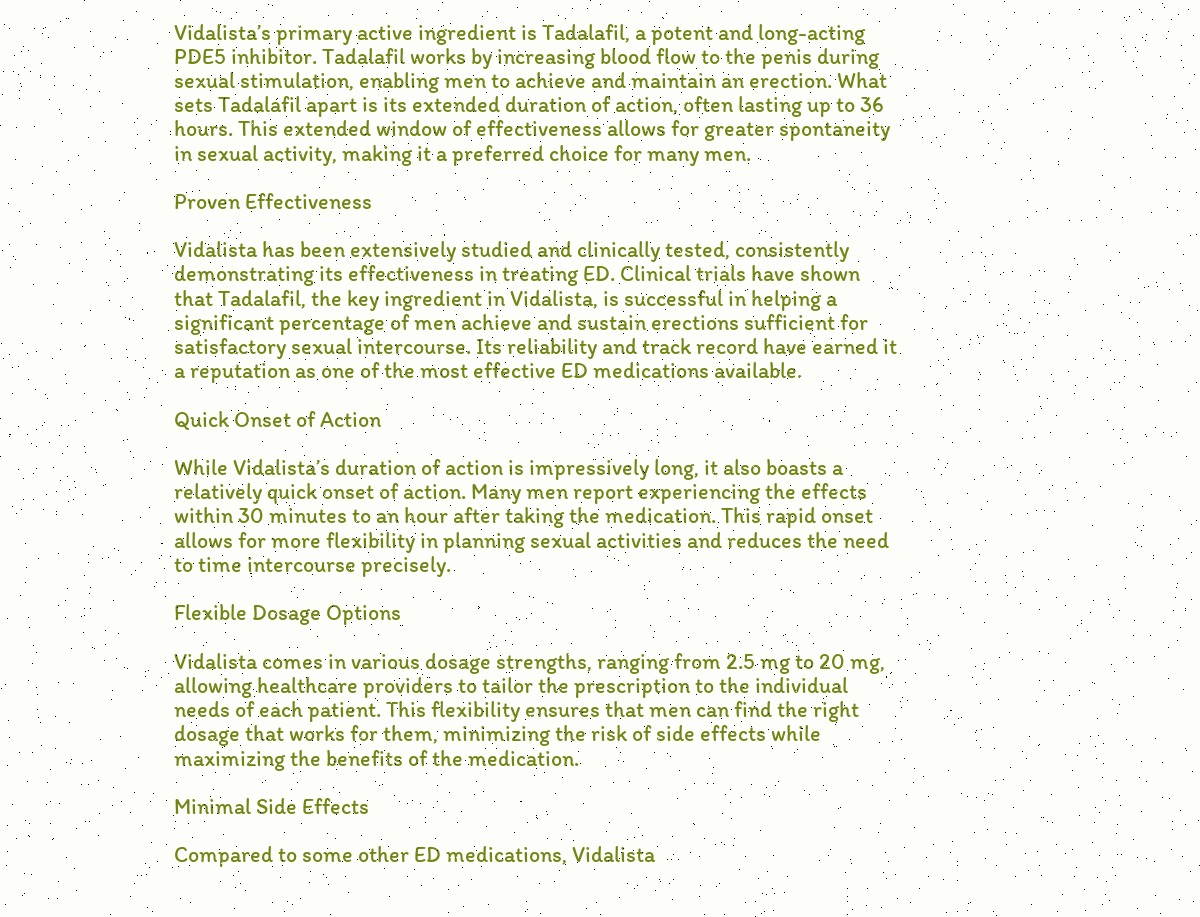Vidalista’s primary active ingredient is Tadalafil, a potent and long-acting PDE5 inhibitor. Tadalafil works by increasing blood flow to the penis during sexual stimulation, enabling men to achieve and maintain an erection. What sets Tadalafil apart is its extended duration of action, often lasting up to 36 hours. This extended window of effectiveness allows for greater spontaneity in sexual activity, making it a preferred choice for many men.

Proven Effectiveness

Vidalista has been extensively studied and clinically tested, consistently demonstrating its effectiveness in treating ED. Clinical trials have shown that Tadalafil, the key ingredient in Vidalista, is successful in helping a significant percentage of men achieve and sustain erections sufficient for satisfactory sexual intercourse. Its reliability and track record have earned it a reputation as one of the most effective ED medications available.

Quick Onset of Action

While Vidalista’s duration of action is impressively long, it also boasts a relatively quick onset of action. Many men report experiencing the effects within 30 minutes to an hour after taking the medication. This rapid onset allows for more flexibility in planning sexual activities and reduces the need to time intercourse precisely.

Flexible Dosage Options

Vidalista comes in various dosage strengths, ranging from 2.5 mg to 20 mg, allowing healthcare providers to tailor the prescription to the individual needs of each patient. This flexibility ensures that men can find the right dosage that works for them, minimizing the risk of side effects while maximizing the benefits of the medication.

Minimal Side Effects

Compared to some other ED medications, Vidalista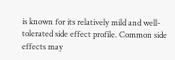is known for its relatively mild and well-tolerated side effect profile. Common side effects may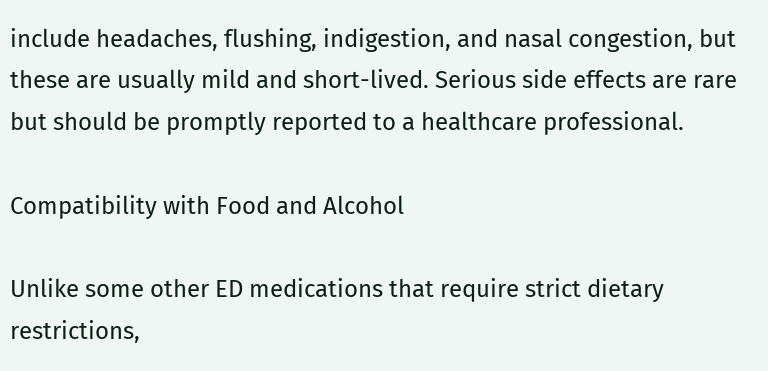include headaches, flushing, indigestion, and nasal congestion, but these are usually mild and short-lived. Serious side effects are rare but should be promptly reported to a healthcare professional.

Compatibility with Food and Alcohol

Unlike some other ED medications that require strict dietary restrictions,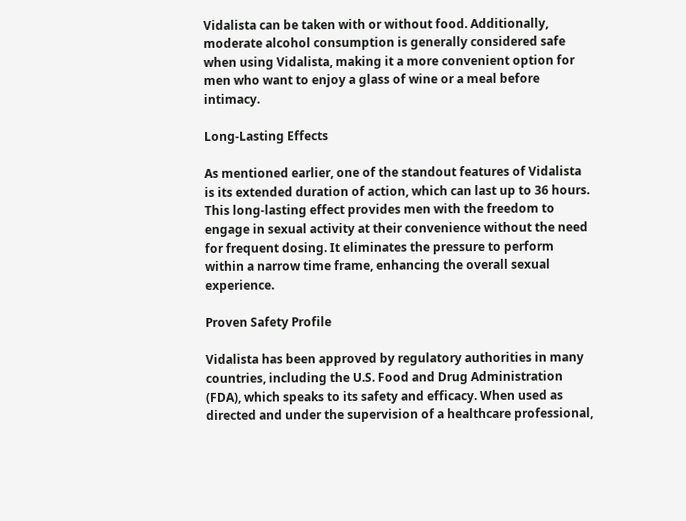Vidalista can be taken with or without food. Additionally, moderate alcohol consumption is generally considered safe when using Vidalista, making it a more convenient option for men who want to enjoy a glass of wine or a meal before intimacy.

Long-Lasting Effects

As mentioned earlier, one of the standout features of Vidalista is its extended duration of action, which can last up to 36 hours. This long-lasting effect provides men with the freedom to engage in sexual activity at their convenience without the need for frequent dosing. It eliminates the pressure to perform within a narrow time frame, enhancing the overall sexual experience.

Proven Safety Profile

Vidalista has been approved by regulatory authorities in many countries, including the U.S. Food and Drug Administration (FDA), which speaks to its safety and efficacy. When used as directed and under the supervision of a healthcare professional,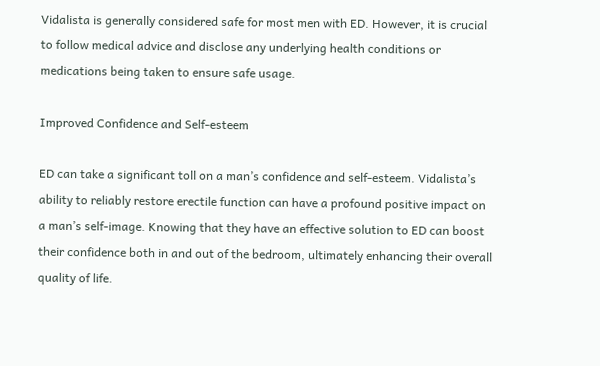Vidalista is generally considered safe for most men with ED. However, it is crucial to follow medical advice and disclose any underlying health conditions or medications being taken to ensure safe usage.

Improved Confidence and Self-esteem

ED can take a significant toll on a man’s confidence and self-esteem. Vidalista’s ability to reliably restore erectile function can have a profound positive impact on a man’s self-image. Knowing that they have an effective solution to ED can boost their confidence both in and out of the bedroom, ultimately enhancing their overall quality of life.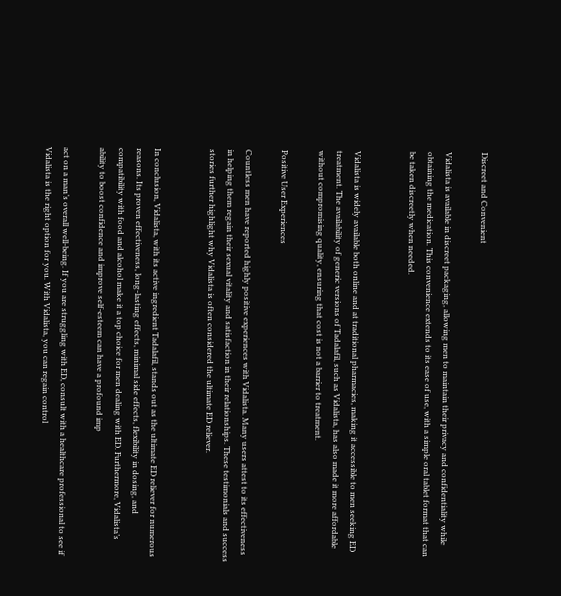Discreet and Convenient

Vidalista is available in discreet packaging, allowing men to maintain their privacy and confidentiality while obtaining the medication. This convenience extends to its ease of use, with a simple oral tablet format that can be taken discreetly when needed.


Vidalista is widely available both online and at traditional pharmacies, making it accessible to men seeking ED treatment. The availability of generic versions of Tadalafil, such as Vidalista, has also made it more affordable without compromising quality, ensuring that cost is not a barrier to treatment.

Positive User Experiences

Countless men have reported highly positive experiences with Vidalista. Many users attest to its effectiveness in helping them regain their sexual vitality and satisfaction in their relationships. These testimonials and success stories further highlight why Vidalista is often considered the ultimate ED reliever.


In conclusion, Vidalista, with its active ingredient Tadalafil, stands out as the ultimate ED reliever for numerous reasons. Its proven effectiveness, long-lasting effects, minimal side effects, flexibility in dosing, and compatibility with food and alcohol make it a top choice for men dealing with ED. Furthermore, Vidalista’s ability to boost confidence and improve self-esteem can have a profound imp

act on a man’s overall well-being. If you are struggling with ED, consult with a healthcare professional to see if Vidalista is the right option for you. With Vidalista, you can regain control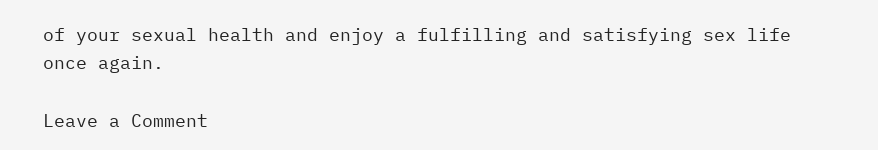of your sexual health and enjoy a fulfilling and satisfying sex life once again.

Leave a Comment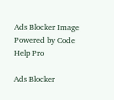Ads Blocker Image Powered by Code Help Pro

Ads Blocker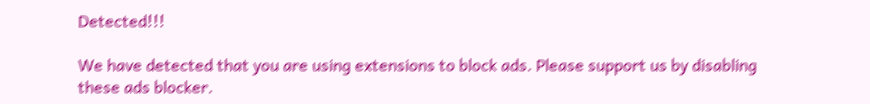Detected!!!

We have detected that you are using extensions to block ads. Please support us by disabling these ads blocker.